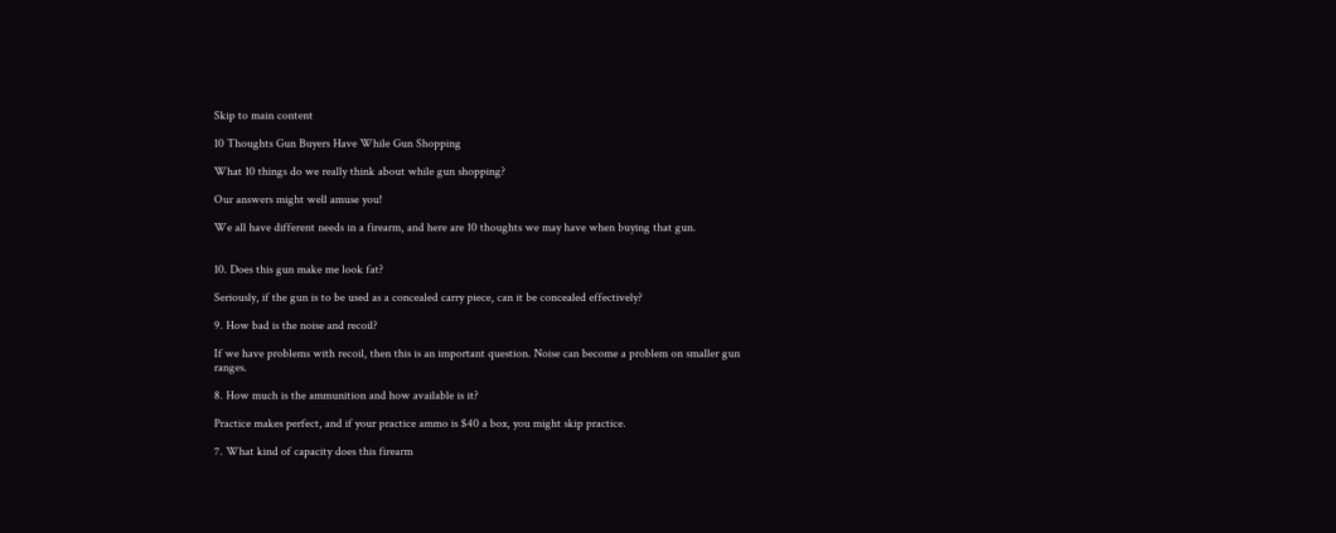Skip to main content

10 Thoughts Gun Buyers Have While Gun Shopping

What 10 things do we really think about while gun shopping?

Our answers might well amuse you!

We all have different needs in a firearm, and here are 10 thoughts we may have when buying that gun.


10. Does this gun make me look fat?

Seriously, if the gun is to be used as a concealed carry piece, can it be concealed effectively?

9. How bad is the noise and recoil?

If we have problems with recoil, then this is an important question. Noise can become a problem on smaller gun ranges.

8. How much is the ammunition and how available is it?

Practice makes perfect, and if your practice ammo is $40 a box, you might skip practice.

7. What kind of capacity does this firearm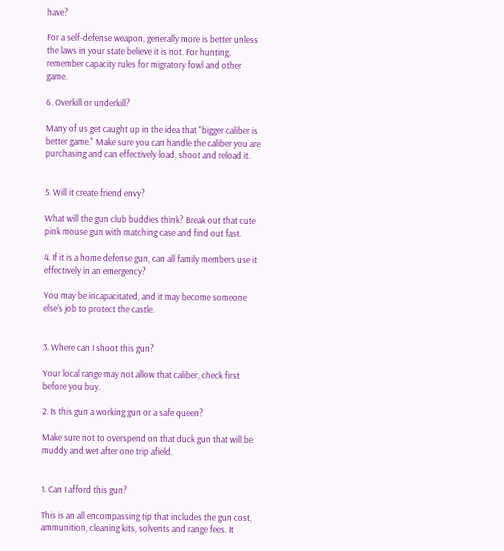have?

For a self-defense weapon, generally more is better unless the laws in your state believe it is not. For hunting, remember capacity rules for migratory fowl and other game.

6. Overkill or underkill?

Many of us get caught up in the idea that "bigger caliber is better game." Make sure you can handle the caliber you are purchasing and can effectively load, shoot and reload it.


5. Will it create friend envy?

What will the gun club buddies think? Break out that cute pink mouse gun with matching case and find out fast.

4. If it is a home defense gun, can all family members use it effectively in an emergency?

You may be incapacitated, and it may become someone else's job to protect the castle.


3. Where can I shoot this gun?

Your local range may not allow that caliber, check first before you buy.

2. Is this gun a working gun or a safe queen?

Make sure not to overspend on that duck gun that will be muddy and wet after one trip afield.


1. Can I afford this gun?

This is an all encompassing tip that includes the gun cost, ammunition, cleaning kits, solvents and range fees. It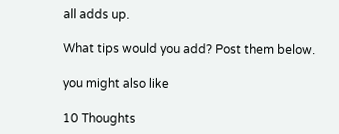all adds up.

What tips would you add? Post them below.

you might also like

10 Thoughts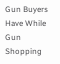Gun Buyers Have While Gun Shopping